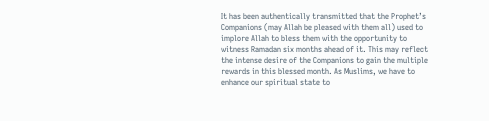It has been authentically transmitted that the Prophet’s Companions (may Allah be pleased with them all) used to implore Allah to bless them with the opportunity to witness Ramadan six months ahead of it. This may reflect the intense desire of the Companions to gain the multiple rewards in this blessed month. As Muslims, we have to enhance our spiritual state to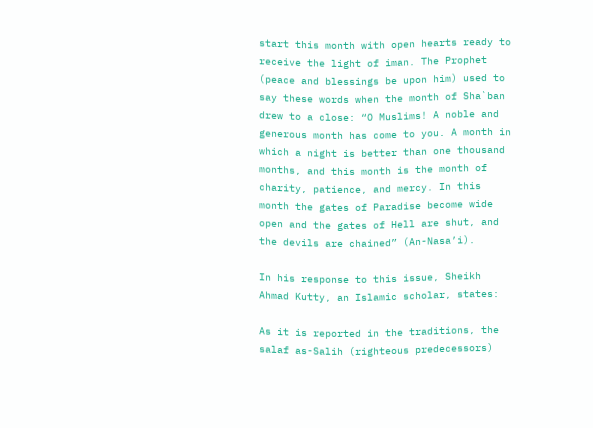start this month with open hearts ready to receive the light of iman. The Prophet (peace and blessings be upon him) used to say these words when the month of Sha`ban drew to a close: “O Muslims! A noble and generous month has come to you. A month in which a night is better than one thousand months, and this month is the month of charity, patience, and mercy. In this month the gates of Paradise become wide open and the gates of Hell are shut, and the devils are chained” (An-Nasa’i).

In his response to this issue, Sheikh Ahmad Kutty, an Islamic scholar, states:

As it is reported in the traditions, the salaf as-Salih (righteous predecessors)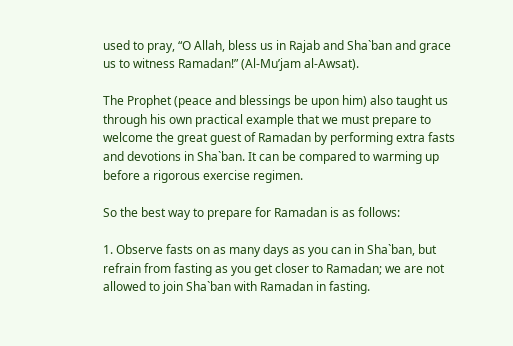used to pray, “O Allah, bless us in Rajab and Sha`ban and grace us to witness Ramadan!” (Al-Mu’jam al-Awsat).

The Prophet (peace and blessings be upon him) also taught us through his own practical example that we must prepare to welcome the great guest of Ramadan by performing extra fasts and devotions in Sha`ban. It can be compared to warming up before a rigorous exercise regimen.

So the best way to prepare for Ramadan is as follows:

1. Observe fasts on as many days as you can in Sha`ban, but refrain from fasting as you get closer to Ramadan; we are not allowed to join Sha`ban with Ramadan in fasting.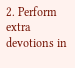2. Perform extra devotions in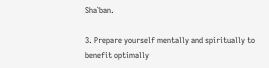Sha`ban.

3. Prepare yourself mentally and spiritually to benefit optimally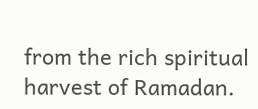from the rich spiritual harvest of Ramadan.